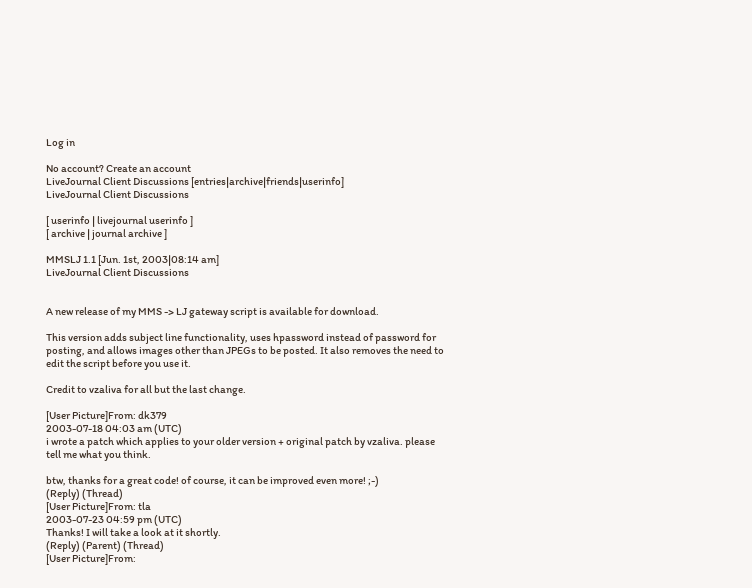Log in

No account? Create an account
LiveJournal Client Discussions [entries|archive|friends|userinfo]
LiveJournal Client Discussions

[ userinfo | livejournal userinfo ]
[ archive | journal archive ]

MMSLJ 1.1 [Jun. 1st, 2003|08:14 am]
LiveJournal Client Discussions


A new release of my MMS -> LJ gateway script is available for download.

This version adds subject line functionality, uses hpassword instead of password for posting, and allows images other than JPEGs to be posted. It also removes the need to edit the script before you use it.

Credit to vzaliva for all but the last change.

[User Picture]From: dk379
2003-07-18 04:03 am (UTC)
i wrote a patch which applies to your older version + original patch by vzaliva. please tell me what you think.

btw, thanks for a great code! of course, it can be improved even more! ;-)
(Reply) (Thread)
[User Picture]From: tla
2003-07-23 04:59 pm (UTC)
Thanks! I will take a look at it shortly.
(Reply) (Parent) (Thread)
[User Picture]From: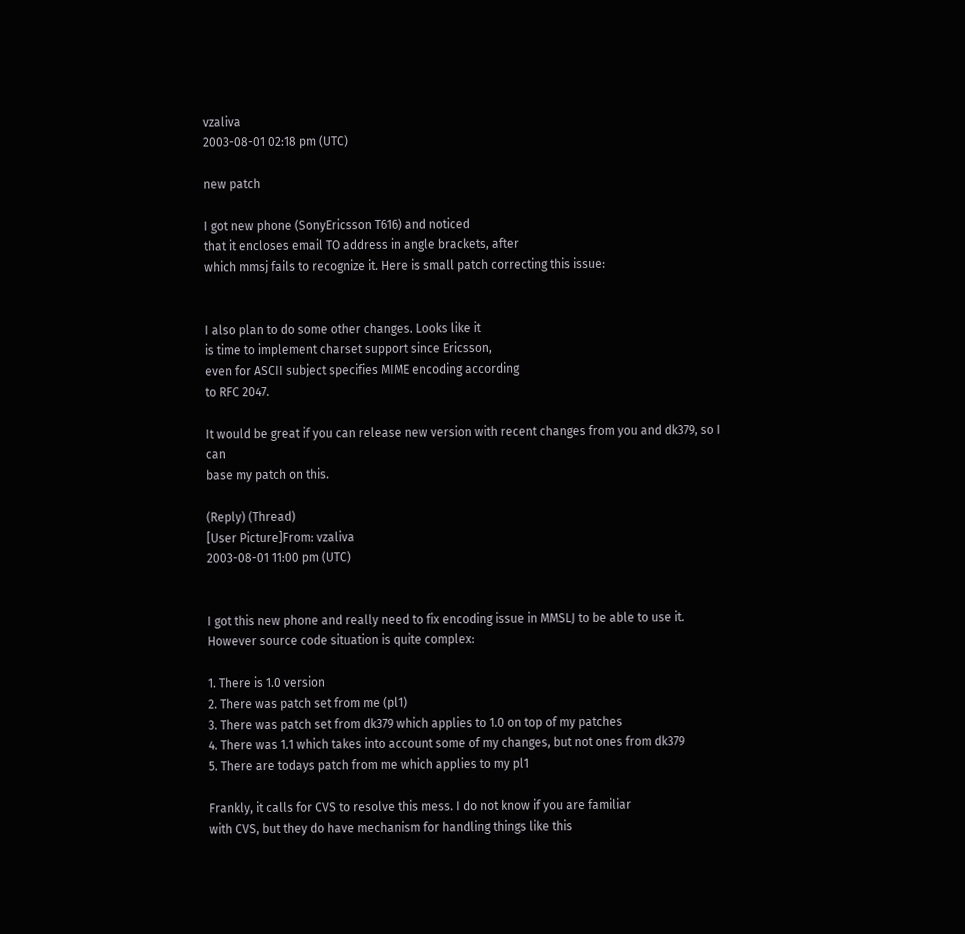vzaliva
2003-08-01 02:18 pm (UTC)

new patch

I got new phone (SonyEricsson T616) and noticed
that it encloses email TO address in angle brackets, after
which mmsj fails to recognize it. Here is small patch correcting this issue:


I also plan to do some other changes. Looks like it
is time to implement charset support since Ericsson,
even for ASCII subject specifies MIME encoding according
to RFC 2047.

It would be great if you can release new version with recent changes from you and dk379, so I can
base my patch on this.

(Reply) (Thread)
[User Picture]From: vzaliva
2003-08-01 11:00 pm (UTC)


I got this new phone and really need to fix encoding issue in MMSLJ to be able to use it.
However source code situation is quite complex:

1. There is 1.0 version
2. There was patch set from me (pl1)
3. There was patch set from dk379 which applies to 1.0 on top of my patches
4. There was 1.1 which takes into account some of my changes, but not ones from dk379
5. There are todays patch from me which applies to my pl1

Frankly, it calls for CVS to resolve this mess. I do not know if you are familiar
with CVS, but they do have mechanism for handling things like this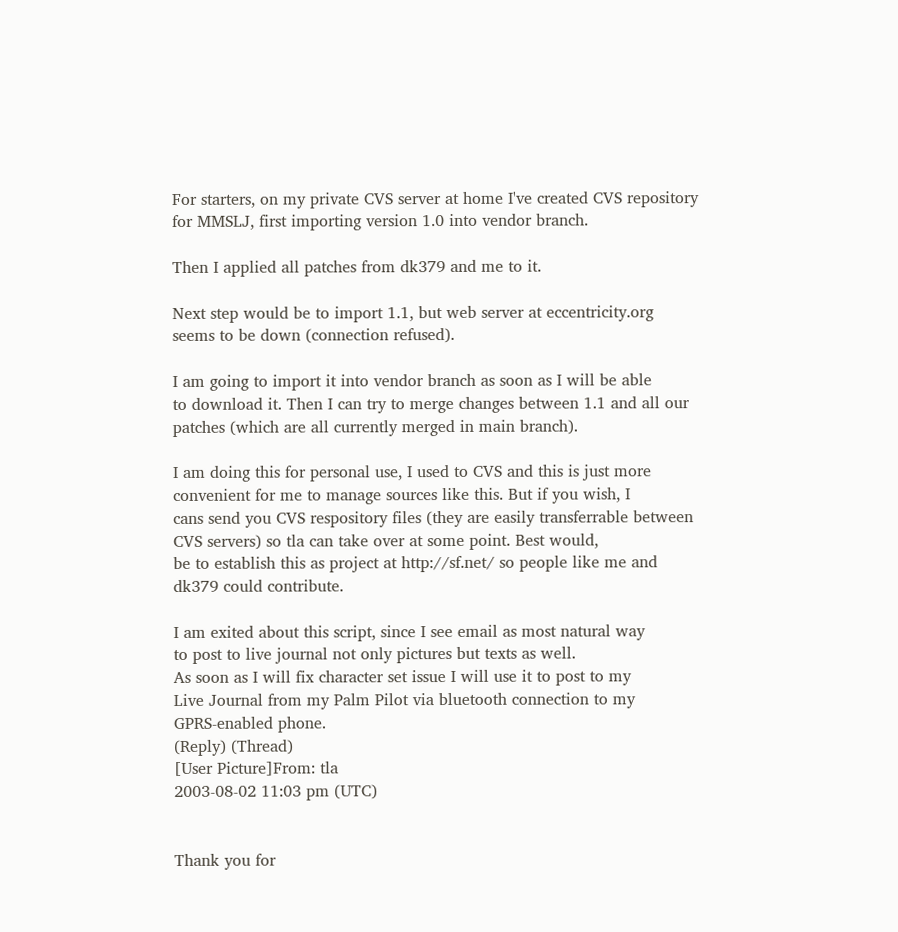For starters, on my private CVS server at home I've created CVS repository
for MMSLJ, first importing version 1.0 into vendor branch.

Then I applied all patches from dk379 and me to it.

Next step would be to import 1.1, but web server at eccentricity.org
seems to be down (connection refused).

I am going to import it into vendor branch as soon as I will be able
to download it. Then I can try to merge changes between 1.1 and all our
patches (which are all currently merged in main branch).

I am doing this for personal use, I used to CVS and this is just more
convenient for me to manage sources like this. But if you wish, I
cans send you CVS respository files (they are easily transferrable between
CVS servers) so tla can take over at some point. Best would,
be to establish this as project at http://sf.net/ so people like me and
dk379 could contribute.

I am exited about this script, since I see email as most natural way
to post to live journal not only pictures but texts as well.
As soon as I will fix character set issue I will use it to post to my
Live Journal from my Palm Pilot via bluetooth connection to my
GPRS-enabled phone.
(Reply) (Thread)
[User Picture]From: tla
2003-08-02 11:03 pm (UTC)


Thank you for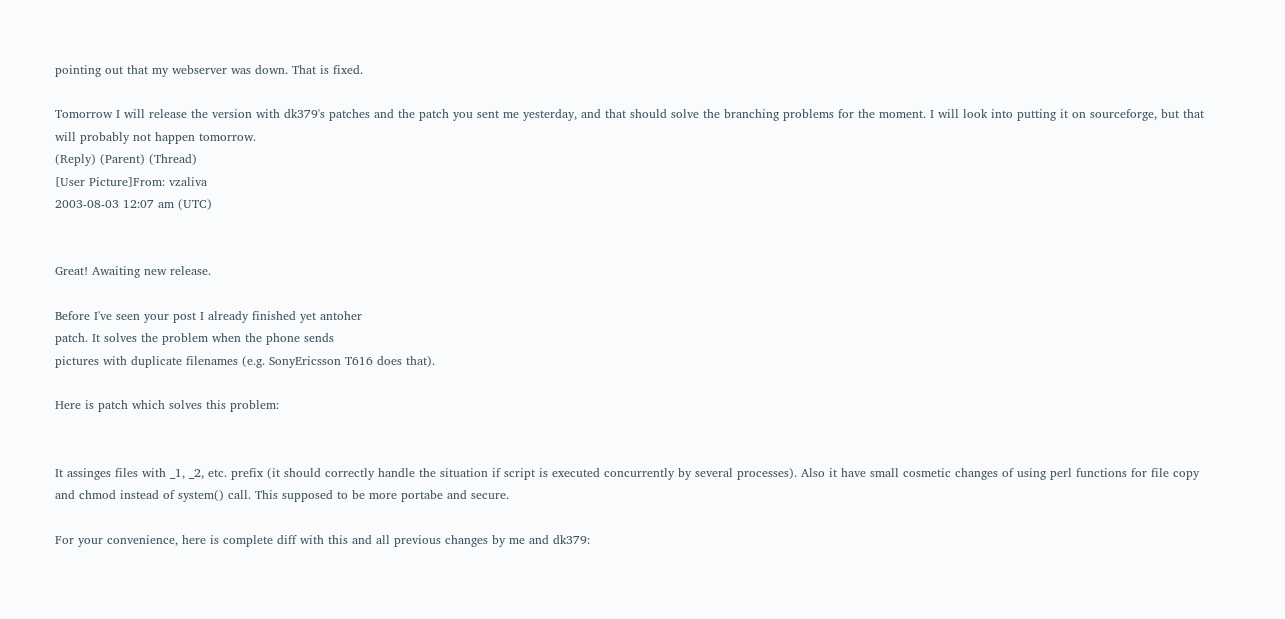pointing out that my webserver was down. That is fixed.

Tomorrow I will release the version with dk379's patches and the patch you sent me yesterday, and that should solve the branching problems for the moment. I will look into putting it on sourceforge, but that will probably not happen tomorrow.
(Reply) (Parent) (Thread)
[User Picture]From: vzaliva
2003-08-03 12:07 am (UTC)


Great! Awaiting new release.

Before I've seen your post I already finished yet antoher
patch. It solves the problem when the phone sends
pictures with duplicate filenames (e.g. SonyEricsson T616 does that).

Here is patch which solves this problem:


It assinges files with _1, _2, etc. prefix (it should correctly handle the situation if script is executed concurrently by several processes). Also it have small cosmetic changes of using perl functions for file copy and chmod instead of system() call. This supposed to be more portabe and secure.

For your convenience, here is complete diff with this and all previous changes by me and dk379: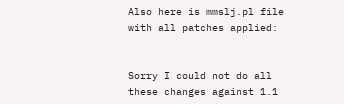Also here is mmslj.pl file with all patches applied:


Sorry I could not do all these changes against 1.1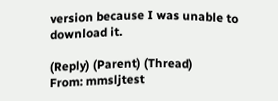version because I was unable to download it.

(Reply) (Parent) (Thread)
From: mmsljtest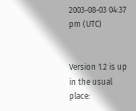2003-08-03 04:37 pm (UTC)


Version 1.2 is up in the usual place: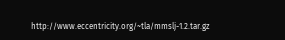http://www.eccentricity.org/~tla/mmslj-1.2.tar.gz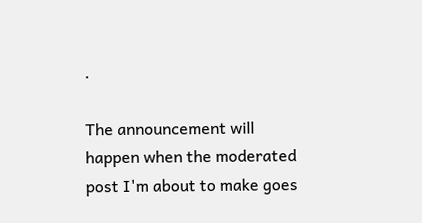.

The announcement will happen when the moderated post I'm about to make goes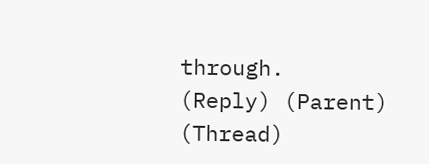through.
(Reply) (Parent) (Thread)